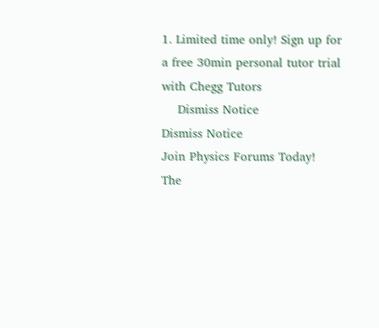1. Limited time only! Sign up for a free 30min personal tutor trial with Chegg Tutors
    Dismiss Notice
Dismiss Notice
Join Physics Forums Today!
The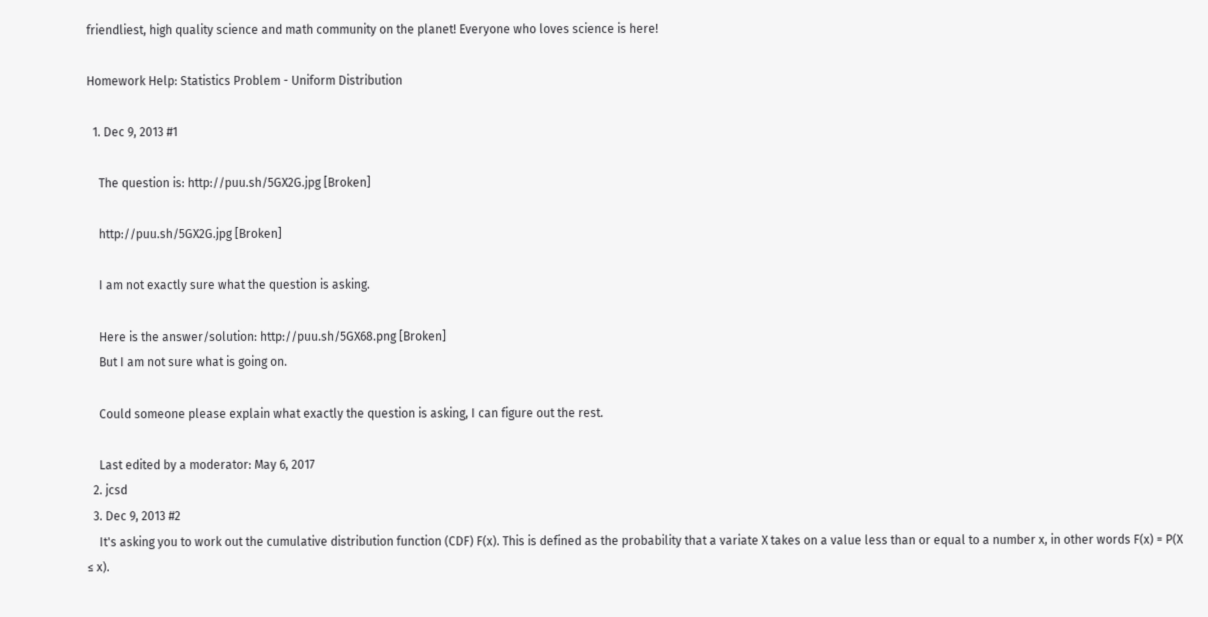friendliest, high quality science and math community on the planet! Everyone who loves science is here!

Homework Help: Statistics Problem - Uniform Distribution

  1. Dec 9, 2013 #1

    The question is: http://puu.sh/5GX2G.jpg [Broken]

    http://puu.sh/5GX2G.jpg [Broken]

    I am not exactly sure what the question is asking.

    Here is the answer/solution: http://puu.sh/5GX68.png [Broken]
    But I am not sure what is going on.

    Could someone please explain what exactly the question is asking, I can figure out the rest.

    Last edited by a moderator: May 6, 2017
  2. jcsd
  3. Dec 9, 2013 #2
    It's asking you to work out the cumulative distribution function (CDF) F(x). This is defined as the probability that a variate X takes on a value less than or equal to a number x, in other words F(x) = P(X ≤ x).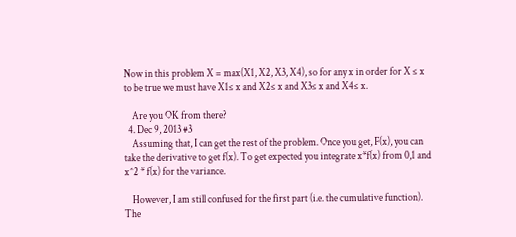Now in this problem X = max(X1, X2, X3, X4), so for any x in order for X ≤ x to be true we must have X1≤ x and X2≤ x and X3≤ x and X4≤ x.

    Are you OK from there?
  4. Dec 9, 2013 #3
    Assuming that, I can get the rest of the problem. Once you get, F(x), you can take the derivative to get f(x). To get expected you integrate x*f(x) from 0,1 and x^2 * f(x) for the variance.

    However, I am still confused for the first part (i.e. the cumulative function). The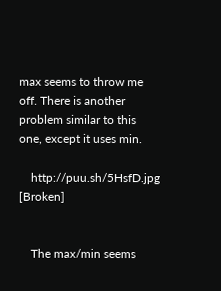max seems to throw me off. There is another problem similar to this one, except it uses min.

    http://puu.sh/5HsfD.jpg [Broken]


    The max/min seems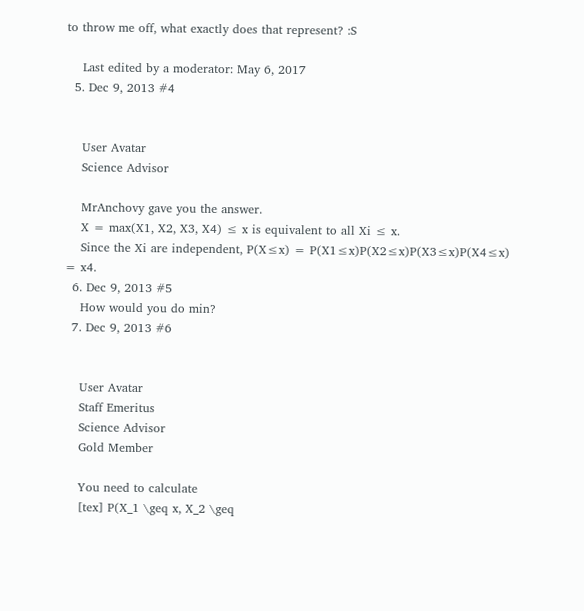to throw me off, what exactly does that represent? :S

    Last edited by a moderator: May 6, 2017
  5. Dec 9, 2013 #4


    User Avatar
    Science Advisor

    MrAnchovy gave you the answer.
    X = max(X1, X2, X3, X4) ≤ x is equivalent to all Xi ≤ x.
    Since the Xi are independent, P(X≤x) = P(X1≤x)P(X2≤x)P(X3≤x)P(X4≤x) = x4.
  6. Dec 9, 2013 #5
    How would you do min?
  7. Dec 9, 2013 #6


    User Avatar
    Staff Emeritus
    Science Advisor
    Gold Member

    You need to calculate
    [tex] P(X_1 \geq x, X_2 \geq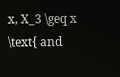x, X_3 \geq x \text{ and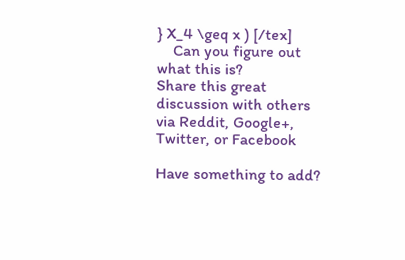} X_4 \geq x ) [/tex]
    Can you figure out what this is?
Share this great discussion with others via Reddit, Google+, Twitter, or Facebook

Have something to add?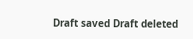Draft saved Draft deleted